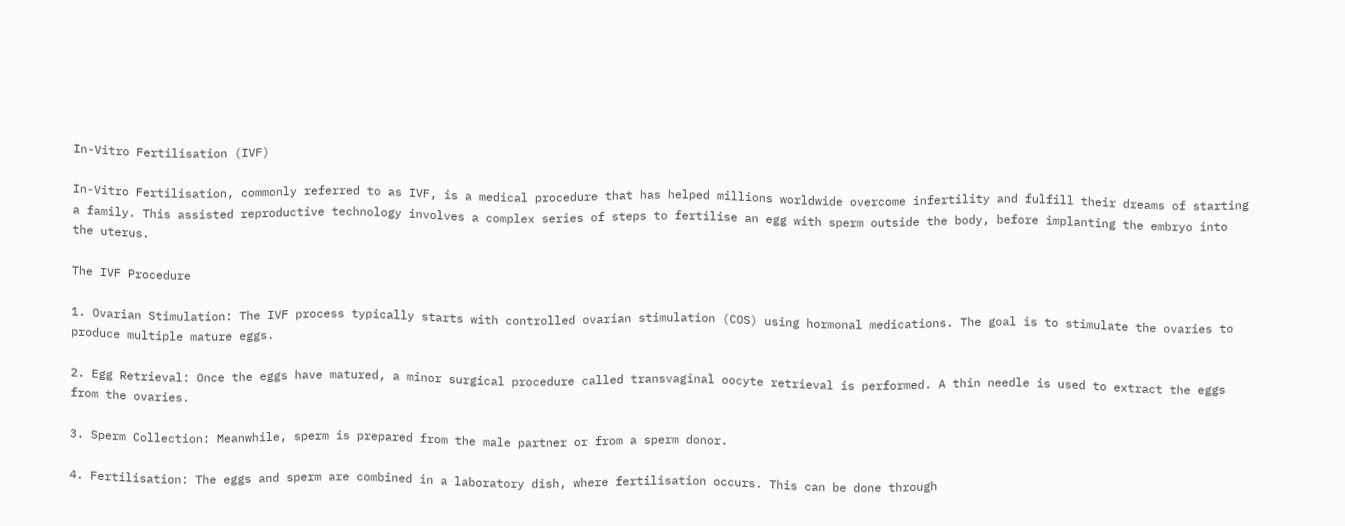In-Vitro Fertilisation (IVF)

In-Vitro Fertilisation, commonly referred to as IVF, is a medical procedure that has helped millions worldwide overcome infertility and fulfill their dreams of starting a family. This assisted reproductive technology involves a complex series of steps to fertilise an egg with sperm outside the body, before implanting the embryo into the uterus.

The IVF Procedure

1. Ovarian Stimulation: The IVF process typically starts with controlled ovarian stimulation (COS) using hormonal medications. The goal is to stimulate the ovaries to produce multiple mature eggs.

2. Egg Retrieval: Once the eggs have matured, a minor surgical procedure called transvaginal oocyte retrieval is performed. A thin needle is used to extract the eggs from the ovaries.

3. Sperm Collection: Meanwhile, sperm is prepared from the male partner or from a sperm donor.

4. Fertilisation: The eggs and sperm are combined in a laboratory dish, where fertilisation occurs. This can be done through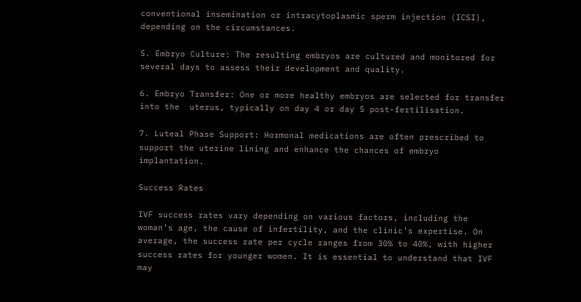conventional insemination or intracytoplasmic sperm injection (ICSI), depending on the circumstances.

5. Embryo Culture: The resulting embryos are cultured and monitored for several days to assess their development and quality.

6. Embryo Transfer: One or more healthy embryos are selected for transfer into the  uterus, typically on day 4 or day 5 post-fertilisation.

7. Luteal Phase Support: Hormonal medications are often prescribed to support the uterine lining and enhance the chances of embryo implantation.

Success Rates

IVF success rates vary depending on various factors, including the woman’s age, the cause of infertility, and the clinic’s expertise. On average, the success rate per cycle ranges from 30% to 40%, with higher success rates for younger women. It is essential to understand that IVF may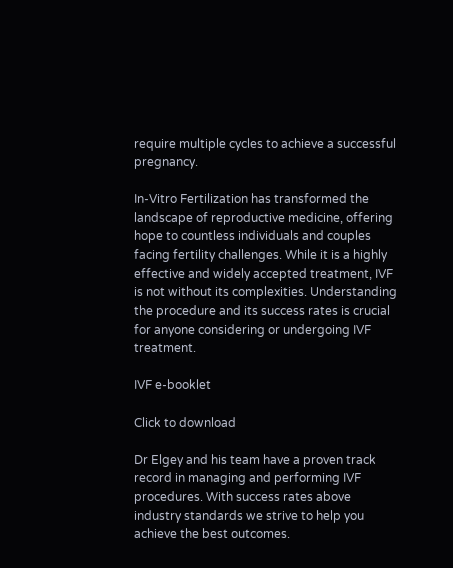require multiple cycles to achieve a successful pregnancy.

In-Vitro Fertilization has transformed the landscape of reproductive medicine, offering hope to countless individuals and couples facing fertility challenges. While it is a highly effective and widely accepted treatment, IVF is not without its complexities. Understanding the procedure and its success rates is crucial for anyone considering or undergoing IVF treatment.

IVF e-booklet

Click to download

Dr Elgey and his team have a proven track record in managing and performing IVF procedures. With success rates above industry standards we strive to help you achieve the best outcomes.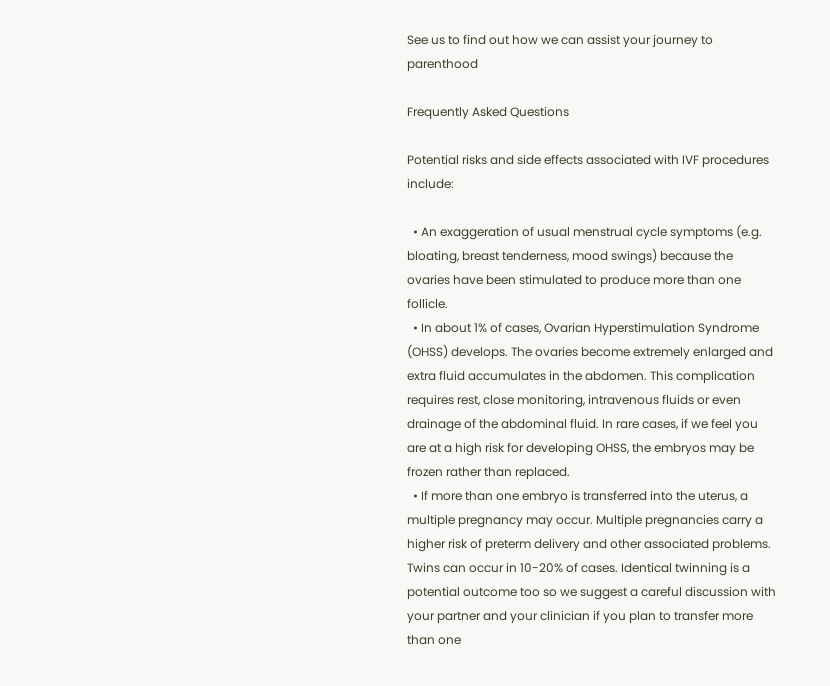See us to find out how we can assist your journey to parenthood

Frequently Asked Questions

Potential risks and side effects associated with IVF procedures include:

  • An exaggeration of usual menstrual cycle symptoms (e.g. bloating, breast tenderness, mood swings) because the ovaries have been stimulated to produce more than one follicle.
  • In about 1% of cases, Ovarian Hyperstimulation Syndrome (OHSS) develops. The ovaries become extremely enlarged and extra fluid accumulates in the abdomen. This complication requires rest, close monitoring, intravenous fluids or even drainage of the abdominal fluid. In rare cases, if we feel you are at a high risk for developing OHSS, the embryos may be frozen rather than replaced.
  • If more than one embryo is transferred into the uterus, a multiple pregnancy may occur. Multiple pregnancies carry a higher risk of preterm delivery and other associated problems. Twins can occur in 10-20% of cases. Identical twinning is a potential outcome too so we suggest a careful discussion with your partner and your clinician if you plan to transfer more than one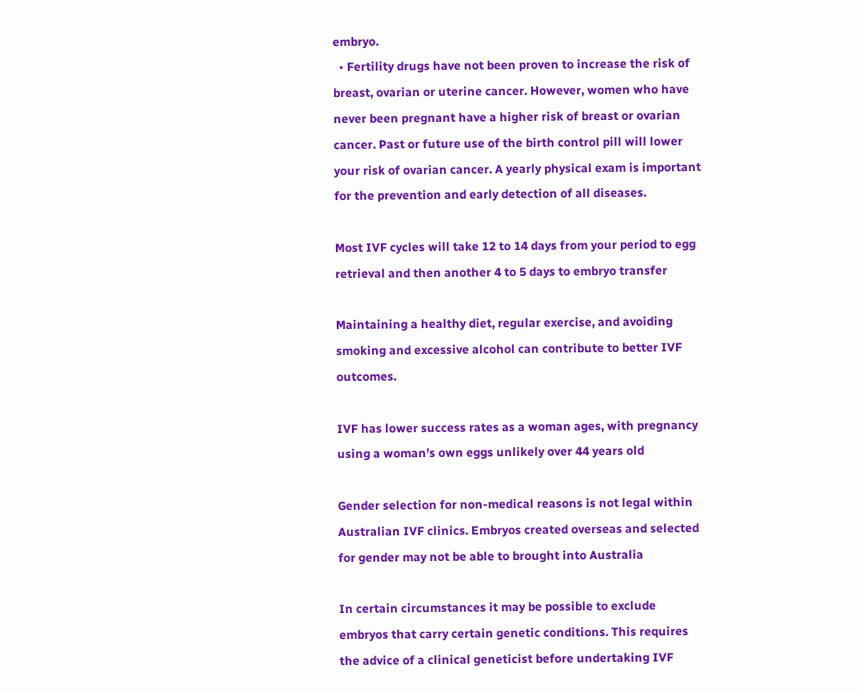embryo.
  • Fertility drugs have not been proven to increase the risk of breast, ovarian or uterine cancer. However, women who have never been pregnant have a higher risk of breast or ovarian cancer. Past or future use of the birth control pill will lower your risk of ovarian cancer. A yearly physical exam is important for the prevention and early detection of all diseases.

Most IVF cycles will take 12 to 14 days from your period to egg retrieval and then another 4 to 5 days to embryo transfer

Maintaining a healthy diet, regular exercise, and avoiding smoking and excessive alcohol can contribute to better IVF outcomes.

IVF has lower success rates as a woman ages, with pregnancy using a woman’s own eggs unlikely over 44 years old

Gender selection for non-medical reasons is not legal within Australian IVF clinics. Embryos created overseas and selected for gender may not be able to brought into Australia

In certain circumstances it may be possible to exclude embryos that carry certain genetic conditions. This requires the advice of a clinical geneticist before undertaking IVF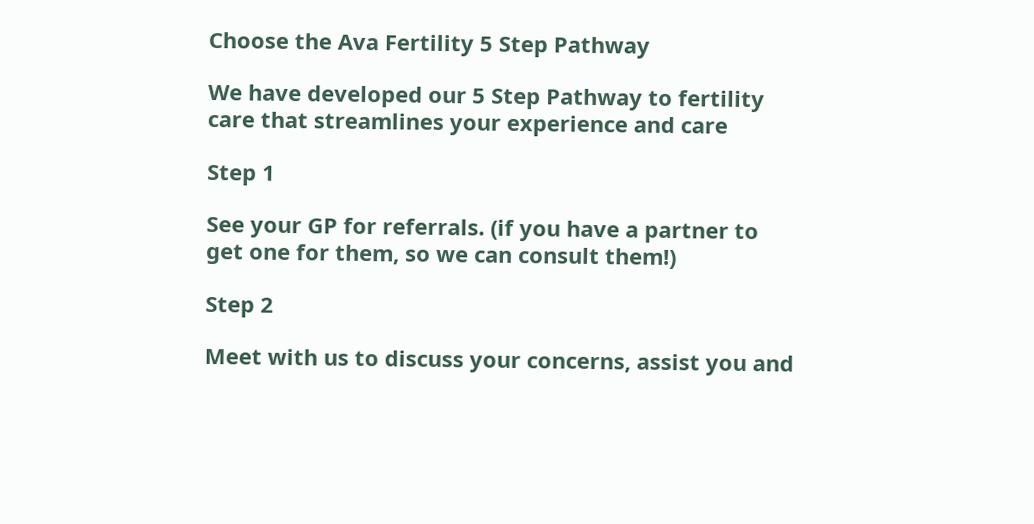Choose the Ava Fertility 5 Step Pathway

We have developed our 5 Step Pathway to fertility care that streamlines your experience and care

Step 1

See your GP for referrals. (if you have a partner to get one for them, so we can consult them!)

Step 2

Meet with us to discuss your concerns, assist you and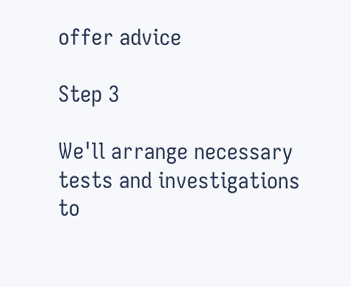offer advice

Step 3

We'll arrange necessary tests and investigations to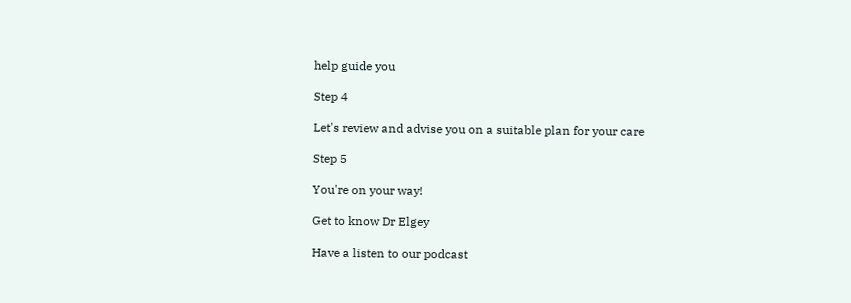help guide you

Step 4

Let's review and advise you on a suitable plan for your care

Step 5

You're on your way!

Get to know Dr Elgey

Have a listen to our podcast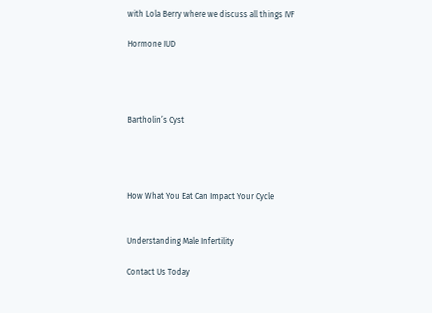with Lola Berry where we discuss all things IVF

Hormone IUD




Bartholin’s Cyst




How What You Eat Can Impact Your Cycle


Understanding Male Infertility

Contact Us Today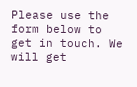Please use the form below to get in touch. We will get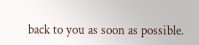back to you as soon as possible.